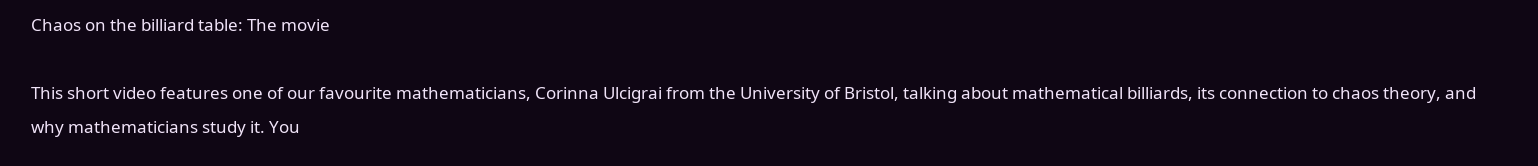Chaos on the billiard table: The movie

This short video features one of our favourite mathematicians, Corinna Ulcigrai from the University of Bristol, talking about mathematical billiards, its connection to chaos theory, and why mathematicians study it. You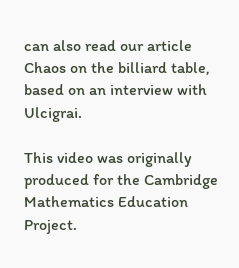can also read our article Chaos on the billiard table, based on an interview with Ulcigrai.

This video was originally produced for the Cambridge Mathematics Education Project.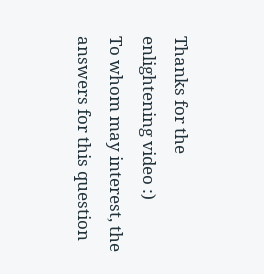Thanks for the enlightening video :)
To whom may interest, the answers for this question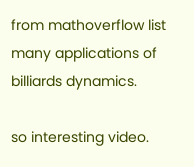from mathoverflow list many applications of billiards dynamics.

so interesting video.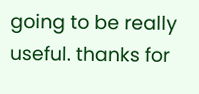going to be really useful. thanks for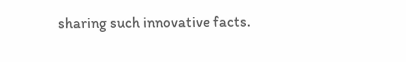sharing such innovative facts.